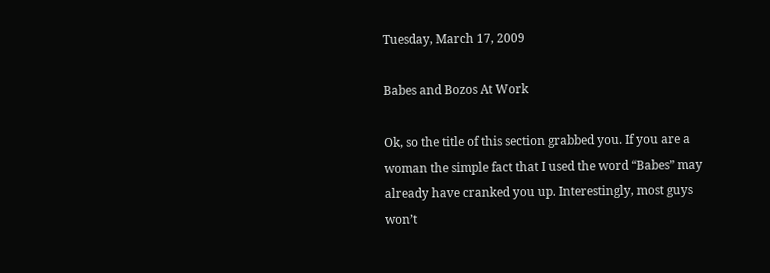Tuesday, March 17, 2009

Babes and Bozos At Work

Ok, so the title of this section grabbed you. If you are a woman the simple fact that I used the word “Babes” may already have cranked you up. Interestingly, most guys won’t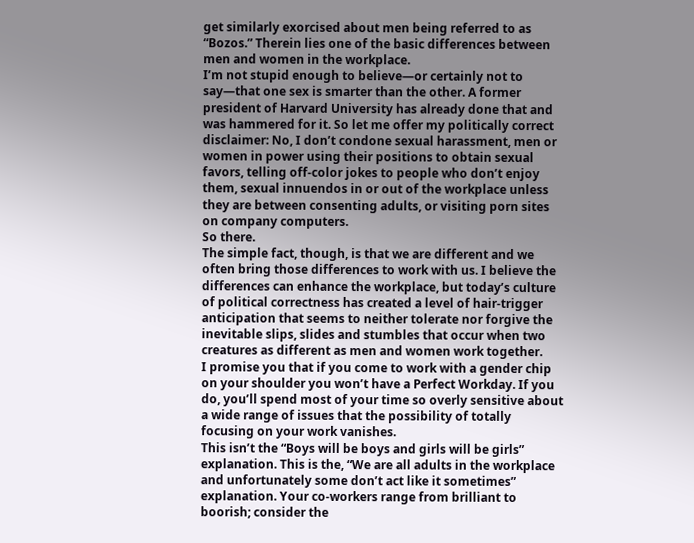get similarly exorcised about men being referred to as “Bozos.” Therein lies one of the basic differences between men and women in the workplace.
I’m not stupid enough to believe—or certainly not to say—that one sex is smarter than the other. A former president of Harvard University has already done that and was hammered for it. So let me offer my politically correct disclaimer: No, I don’t condone sexual harassment, men or women in power using their positions to obtain sexual favors, telling off-color jokes to people who don’t enjoy them, sexual innuendos in or out of the workplace unless they are between consenting adults, or visiting porn sites on company computers.
So there.
The simple fact, though, is that we are different and we often bring those differences to work with us. I believe the differences can enhance the workplace, but today’s culture of political correctness has created a level of hair-trigger anticipation that seems to neither tolerate nor forgive the inevitable slips, slides and stumbles that occur when two creatures as different as men and women work together.
I promise you that if you come to work with a gender chip on your shoulder you won’t have a Perfect Workday. If you do, you’ll spend most of your time so overly sensitive about a wide range of issues that the possibility of totally focusing on your work vanishes.
This isn’t the “Boys will be boys and girls will be girls” explanation. This is the, “We are all adults in the workplace and unfortunately some don’t act like it sometimes” explanation. Your co-workers range from brilliant to boorish; consider the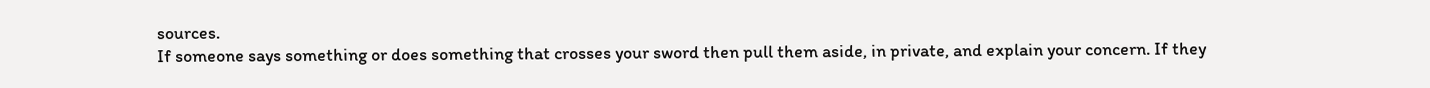sources.
If someone says something or does something that crosses your sword then pull them aside, in private, and explain your concern. If they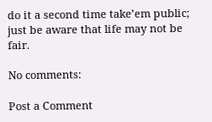do it a second time take’em public; just be aware that life may not be fair.

No comments:

Post a Comment